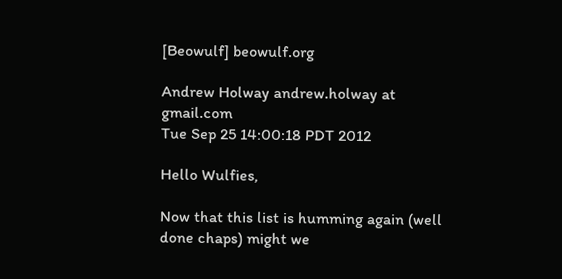[Beowulf] beowulf.org

Andrew Holway andrew.holway at gmail.com
Tue Sep 25 14:00:18 PDT 2012

Hello Wulfies,

Now that this list is humming again (well done chaps) might we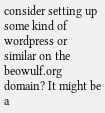consider setting up some kind of wordpress or similar on the
beowulf.org domain? It might be a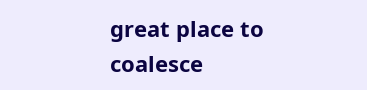great place to coalesce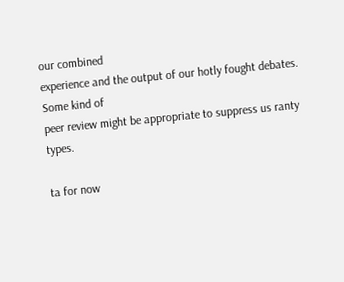our combined
experience and the output of our hotly fought debates. Some kind of
peer review might be appropriate to suppress us ranty types.

ta for now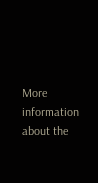More information about the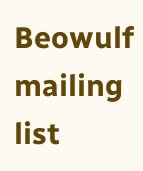Beowulf mailing list